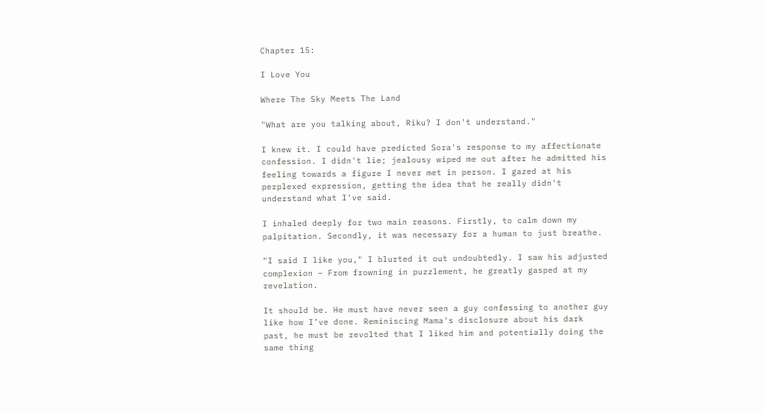Chapter 15:

I Love You

Where The Sky Meets The Land

"What are you talking about, Riku? I don't understand."

I knew it. I could have predicted Sora's response to my affectionate confession. I didn't lie; jealousy wiped me out after he admitted his feeling towards a figure I never met in person. I gazed at his perplexed expression, getting the idea that he really didn't understand what I've said.

I inhaled deeply for two main reasons. Firstly, to calm down my palpitation. Secondly, it was necessary for a human to just breathe.

"I said I like you," I blurted it out undoubtedly. I saw his adjusted complexion – From frowning in puzzlement, he greatly gasped at my revelation.

It should be. He must have never seen a guy confessing to another guy like how I’ve done. Reminiscing Mama's disclosure about his dark past, he must be revolted that I liked him and potentially doing the same thing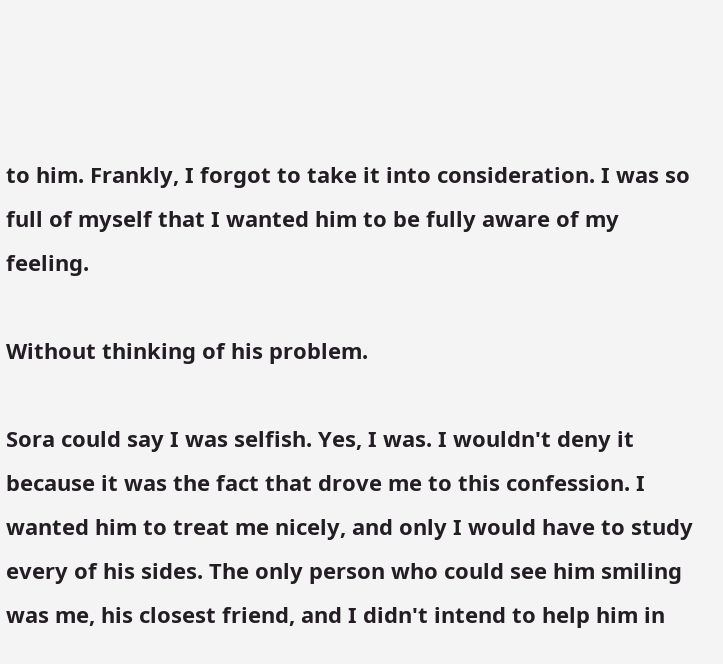to him. Frankly, I forgot to take it into consideration. I was so full of myself that I wanted him to be fully aware of my feeling.

Without thinking of his problem.

Sora could say I was selfish. Yes, I was. I wouldn't deny it because it was the fact that drove me to this confession. I wanted him to treat me nicely, and only I would have to study every of his sides. The only person who could see him smiling was me, his closest friend, and I didn't intend to help him in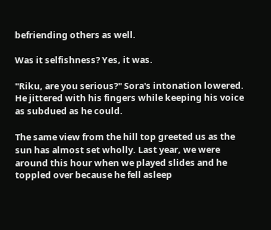befriending others as well.

Was it selfishness? Yes, it was.

"Riku, are you serious?" Sora's intonation lowered. He jittered with his fingers while keeping his voice as subdued as he could.

The same view from the hill top greeted us as the sun has almost set wholly. Last year, we were around this hour when we played slides and he toppled over because he fell asleep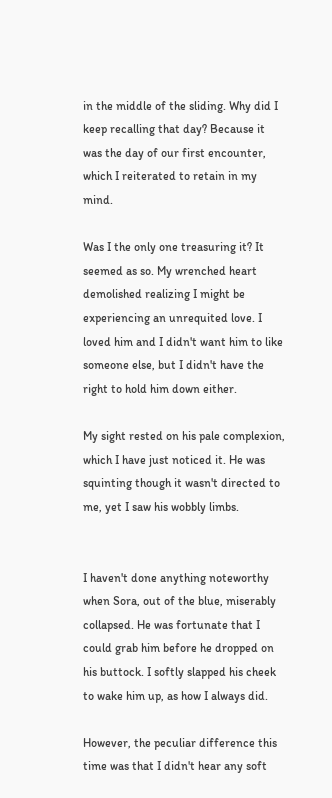in the middle of the sliding. Why did I keep recalling that day? Because it was the day of our first encounter, which I reiterated to retain in my mind.

Was I the only one treasuring it? It seemed as so. My wrenched heart demolished realizing I might be experiencing an unrequited love. I loved him and I didn't want him to like someone else, but I didn't have the right to hold him down either.

My sight rested on his pale complexion, which I have just noticed it. He was squinting though it wasn't directed to me, yet I saw his wobbly limbs.


I haven't done anything noteworthy when Sora, out of the blue, miserably collapsed. He was fortunate that I could grab him before he dropped on his buttock. I softly slapped his cheek to wake him up, as how I always did.

However, the peculiar difference this time was that I didn't hear any soft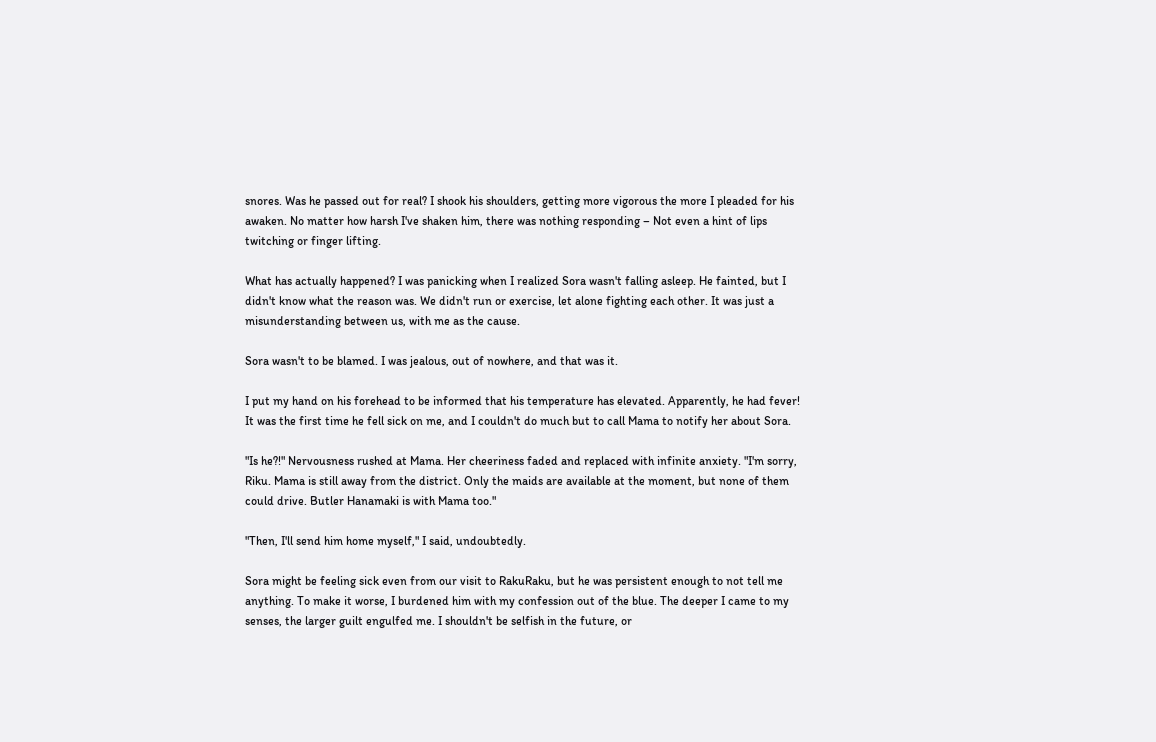snores. Was he passed out for real? I shook his shoulders, getting more vigorous the more I pleaded for his awaken. No matter how harsh I've shaken him, there was nothing responding – Not even a hint of lips twitching or finger lifting.

What has actually happened? I was panicking when I realized Sora wasn't falling asleep. He fainted, but I didn't know what the reason was. We didn't run or exercise, let alone fighting each other. It was just a misunderstanding between us, with me as the cause.

Sora wasn't to be blamed. I was jealous, out of nowhere, and that was it.

I put my hand on his forehead to be informed that his temperature has elevated. Apparently, he had fever! It was the first time he fell sick on me, and I couldn't do much but to call Mama to notify her about Sora.

"Is he?!" Nervousness rushed at Mama. Her cheeriness faded and replaced with infinite anxiety. "I'm sorry, Riku. Mama is still away from the district. Only the maids are available at the moment, but none of them could drive. Butler Hanamaki is with Mama too."

"Then, I'll send him home myself," I said, undoubtedly.

Sora might be feeling sick even from our visit to RakuRaku, but he was persistent enough to not tell me anything. To make it worse, I burdened him with my confession out of the blue. The deeper I came to my senses, the larger guilt engulfed me. I shouldn't be selfish in the future, or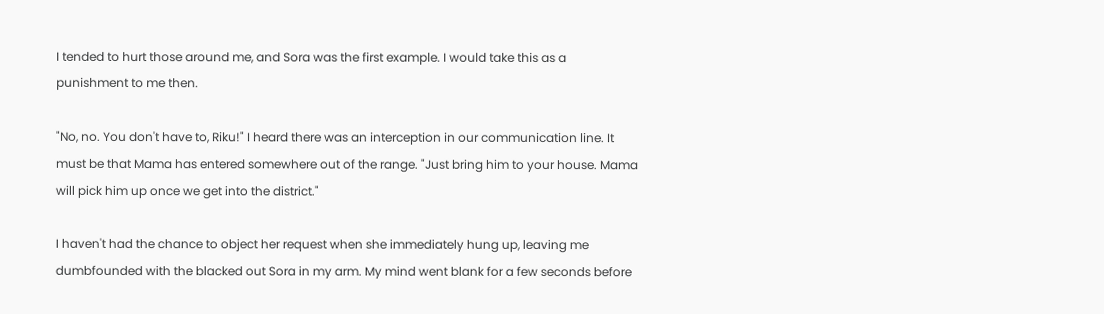I tended to hurt those around me, and Sora was the first example. I would take this as a punishment to me then.

"No, no. You don't have to, Riku!" I heard there was an interception in our communication line. It must be that Mama has entered somewhere out of the range. "Just bring him to your house. Mama will pick him up once we get into the district."

I haven't had the chance to object her request when she immediately hung up, leaving me dumbfounded with the blacked out Sora in my arm. My mind went blank for a few seconds before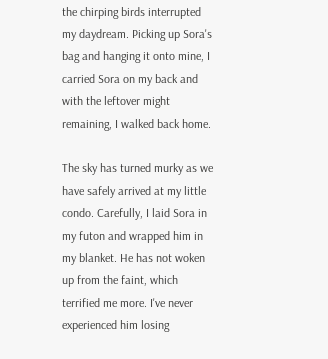the chirping birds interrupted my daydream. Picking up Sora's bag and hanging it onto mine, I carried Sora on my back and with the leftover might remaining, I walked back home.

The sky has turned murky as we have safely arrived at my little condo. Carefully, I laid Sora in my futon and wrapped him in my blanket. He has not woken up from the faint, which terrified me more. I've never experienced him losing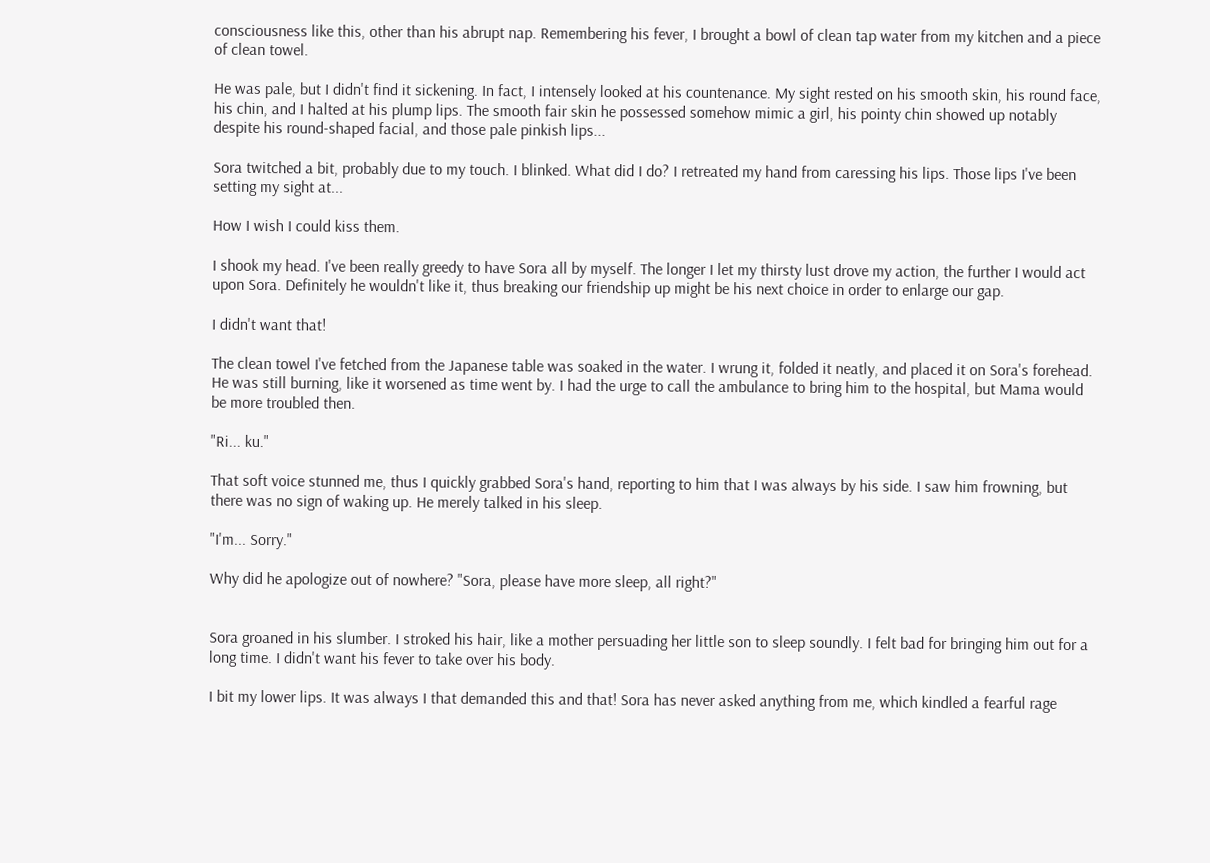consciousness like this, other than his abrupt nap. Remembering his fever, I brought a bowl of clean tap water from my kitchen and a piece of clean towel.

He was pale, but I didn't find it sickening. In fact, I intensely looked at his countenance. My sight rested on his smooth skin, his round face, his chin, and I halted at his plump lips. The smooth fair skin he possessed somehow mimic a girl, his pointy chin showed up notably despite his round-shaped facial, and those pale pinkish lips...

Sora twitched a bit, probably due to my touch. I blinked. What did I do? I retreated my hand from caressing his lips. Those lips I've been setting my sight at...

How I wish I could kiss them.

I shook my head. I've been really greedy to have Sora all by myself. The longer I let my thirsty lust drove my action, the further I would act upon Sora. Definitely he wouldn't like it, thus breaking our friendship up might be his next choice in order to enlarge our gap.

I didn't want that!

The clean towel I've fetched from the Japanese table was soaked in the water. I wrung it, folded it neatly, and placed it on Sora's forehead. He was still burning, like it worsened as time went by. I had the urge to call the ambulance to bring him to the hospital, but Mama would be more troubled then.

"Ri... ku."

That soft voice stunned me, thus I quickly grabbed Sora's hand, reporting to him that I was always by his side. I saw him frowning, but there was no sign of waking up. He merely talked in his sleep.

"I'm... Sorry."

Why did he apologize out of nowhere? "Sora, please have more sleep, all right?"


Sora groaned in his slumber. I stroked his hair, like a mother persuading her little son to sleep soundly. I felt bad for bringing him out for a long time. I didn't want his fever to take over his body.

I bit my lower lips. It was always I that demanded this and that! Sora has never asked anything from me, which kindled a fearful rage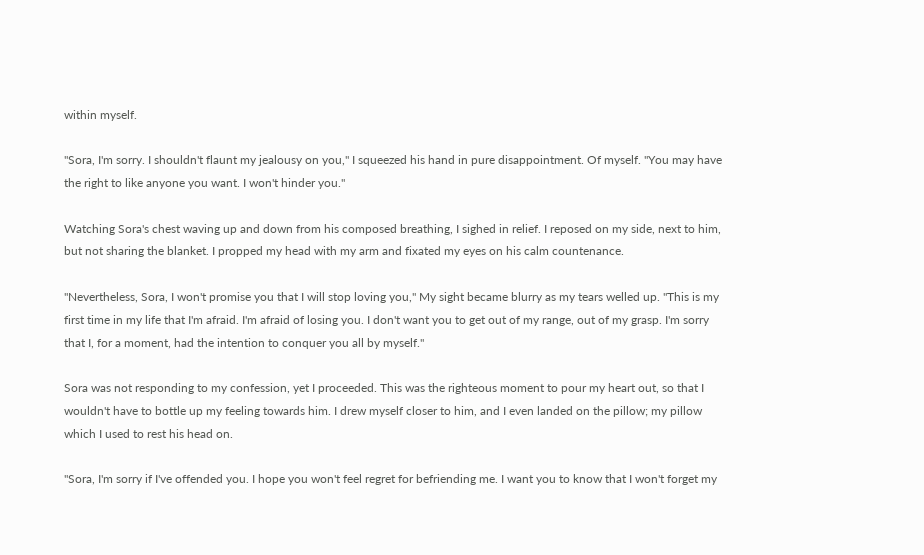within myself.

"Sora, I'm sorry. I shouldn't flaunt my jealousy on you," I squeezed his hand in pure disappointment. Of myself. "You may have the right to like anyone you want. I won't hinder you."

Watching Sora's chest waving up and down from his composed breathing, I sighed in relief. I reposed on my side, next to him, but not sharing the blanket. I propped my head with my arm and fixated my eyes on his calm countenance.

"Nevertheless, Sora, I won't promise you that I will stop loving you," My sight became blurry as my tears welled up. "This is my first time in my life that I'm afraid. I'm afraid of losing you. I don't want you to get out of my range, out of my grasp. I'm sorry that I, for a moment, had the intention to conquer you all by myself."

Sora was not responding to my confession, yet I proceeded. This was the righteous moment to pour my heart out, so that I wouldn't have to bottle up my feeling towards him. I drew myself closer to him, and I even landed on the pillow; my pillow which I used to rest his head on.

"Sora, I'm sorry if I've offended you. I hope you won't feel regret for befriending me. I want you to know that I won't forget my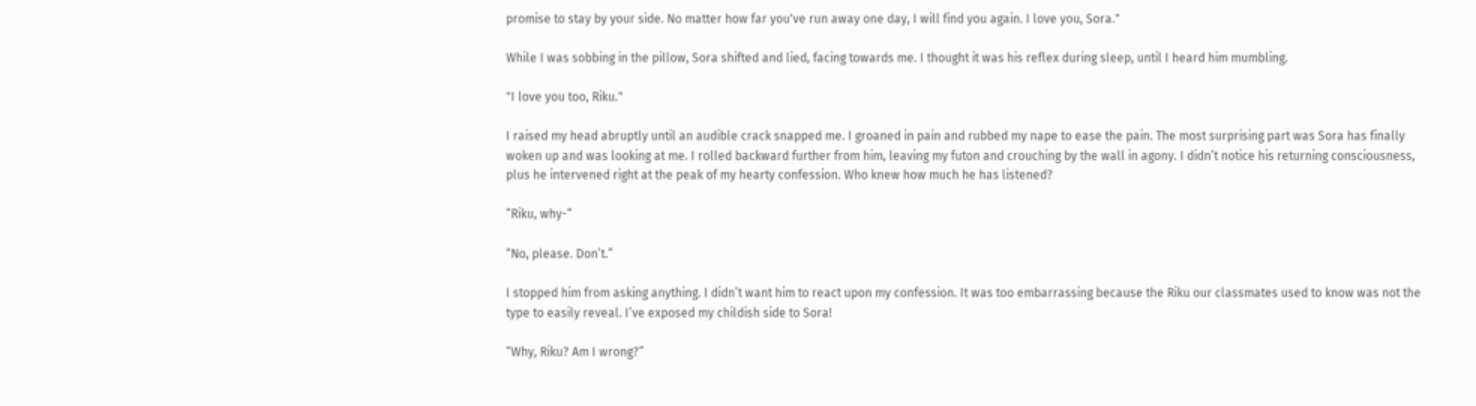promise to stay by your side. No matter how far you've run away one day, I will find you again. I love you, Sora."

While I was sobbing in the pillow, Sora shifted and lied, facing towards me. I thought it was his reflex during sleep, until I heard him mumbling.

"I love you too, Riku."

I raised my head abruptly until an audible crack snapped me. I groaned in pain and rubbed my nape to ease the pain. The most surprising part was Sora has finally woken up and was looking at me. I rolled backward further from him, leaving my futon and crouching by the wall in agony. I didn’t notice his returning consciousness, plus he intervened right at the peak of my hearty confession. Who knew how much he has listened?

“Riku, why-“

“No, please. Don’t.”

I stopped him from asking anything. I didn’t want him to react upon my confession. It was too embarrassing because the Riku our classmates used to know was not the type to easily reveal. I’ve exposed my childish side to Sora!

“Why, Riku? Am I wrong?”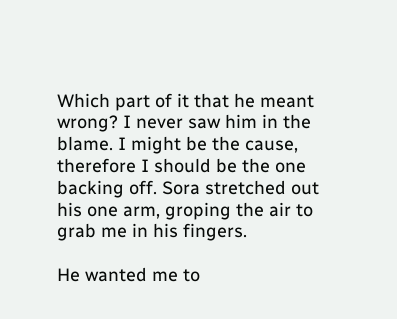Which part of it that he meant wrong? I never saw him in the blame. I might be the cause, therefore I should be the one backing off. Sora stretched out his one arm, groping the air to grab me in his fingers.

He wanted me to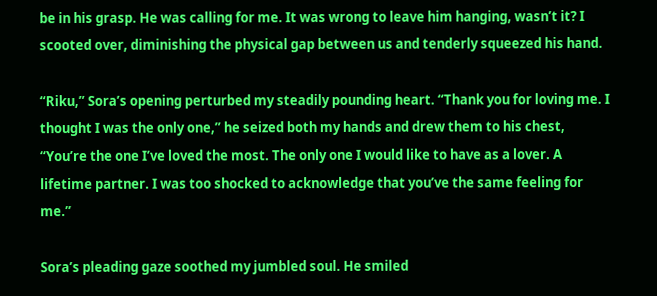be in his grasp. He was calling for me. It was wrong to leave him hanging, wasn’t it? I scooted over, diminishing the physical gap between us and tenderly squeezed his hand.

“Riku,” Sora’s opening perturbed my steadily pounding heart. “Thank you for loving me. I thought I was the only one,” he seized both my hands and drew them to his chest, “You’re the one I’ve loved the most. The only one I would like to have as a lover. A lifetime partner. I was too shocked to acknowledge that you’ve the same feeling for me.”

Sora’s pleading gaze soothed my jumbled soul. He smiled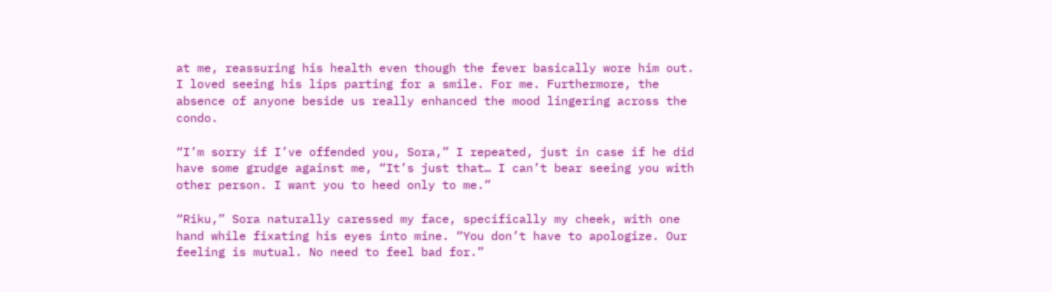at me, reassuring his health even though the fever basically wore him out. I loved seeing his lips parting for a smile. For me. Furthermore, the absence of anyone beside us really enhanced the mood lingering across the condo.

“I’m sorry if I’ve offended you, Sora,” I repeated, just in case if he did have some grudge against me, “It’s just that… I can’t bear seeing you with other person. I want you to heed only to me.”

“Riku,” Sora naturally caressed my face, specifically my cheek, with one hand while fixating his eyes into mine. “You don’t have to apologize. Our feeling is mutual. No need to feel bad for.”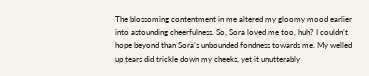The blossoming contentment in me altered my gloomy mood earlier into astounding cheerfulness. So, Sora loved me too, huh? I couldn’t hope beyond than Sora’s unbounded fondness towards me. My welled up tears did trickle down my cheeks, yet it unutterably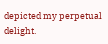depicted my perpetual delight.